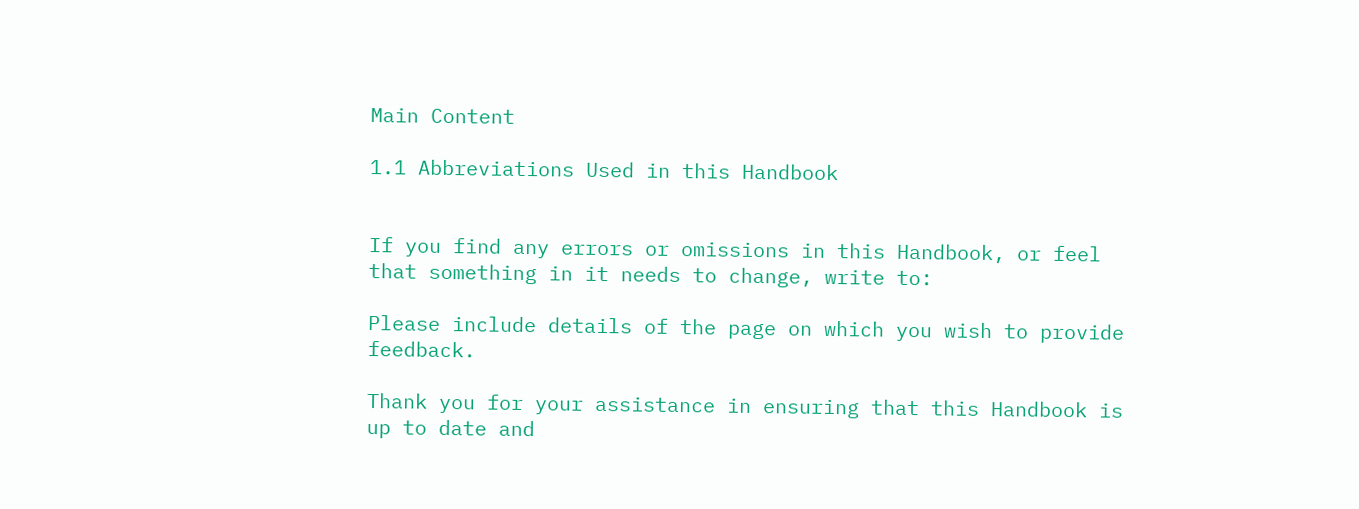Main Content

1.1 Abbreviations Used in this Handbook


If you find any errors or omissions in this Handbook, or feel that something in it needs to change, write to:

Please include details of the page on which you wish to provide feedback.

Thank you for your assistance in ensuring that this Handbook is up to date and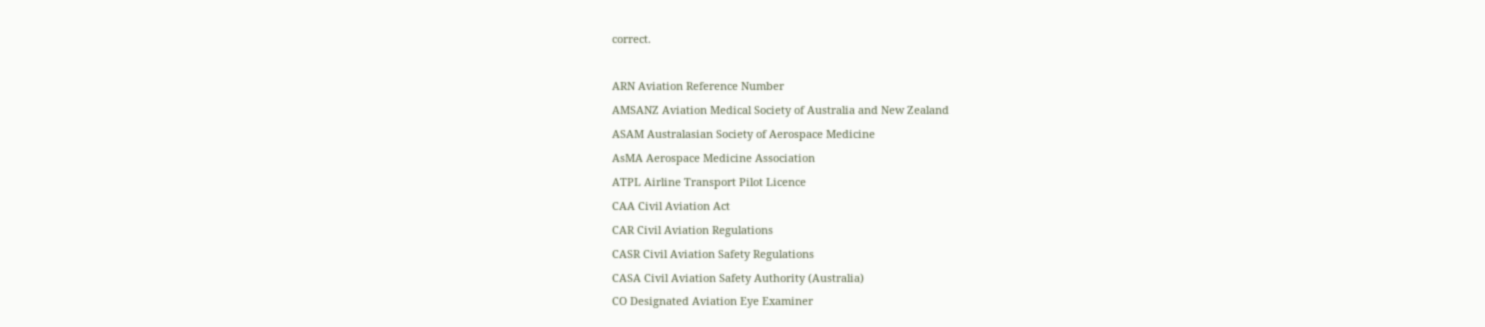correct.

ARN Aviation Reference Number
AMSANZ Aviation Medical Society of Australia and New Zealand
ASAM Australasian Society of Aerospace Medicine
AsMA Aerospace Medicine Association
ATPL Airline Transport Pilot Licence
CAA Civil Aviation Act
CAR Civil Aviation Regulations
CASR Civil Aviation Safety Regulations
CASA Civil Aviation Safety Authority (Australia)
CO Designated Aviation Eye Examiner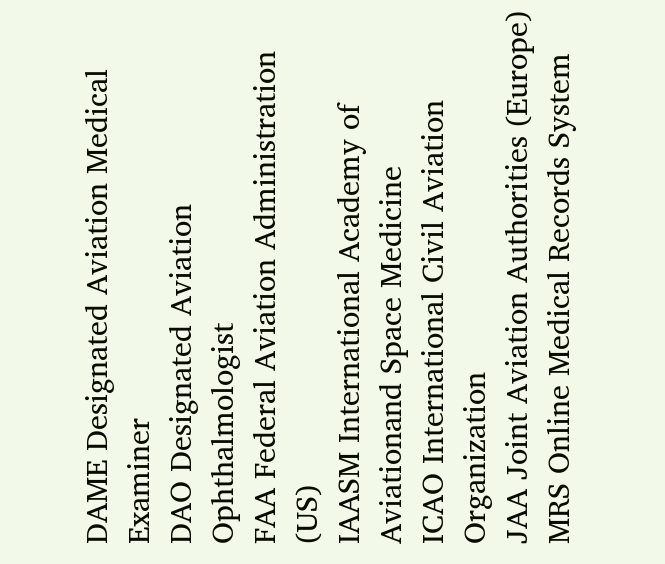DAME Designated Aviation Medical Examiner
DAO Designated Aviation Ophthalmologist
FAA Federal Aviation Administration (US)
IAASM International Academy of Aviationand Space Medicine
ICAO International Civil Aviation Organization
JAA Joint Aviation Authorities (Europe)
MRS Online Medical Records System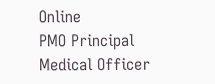Online
PMO Principal Medical Officer